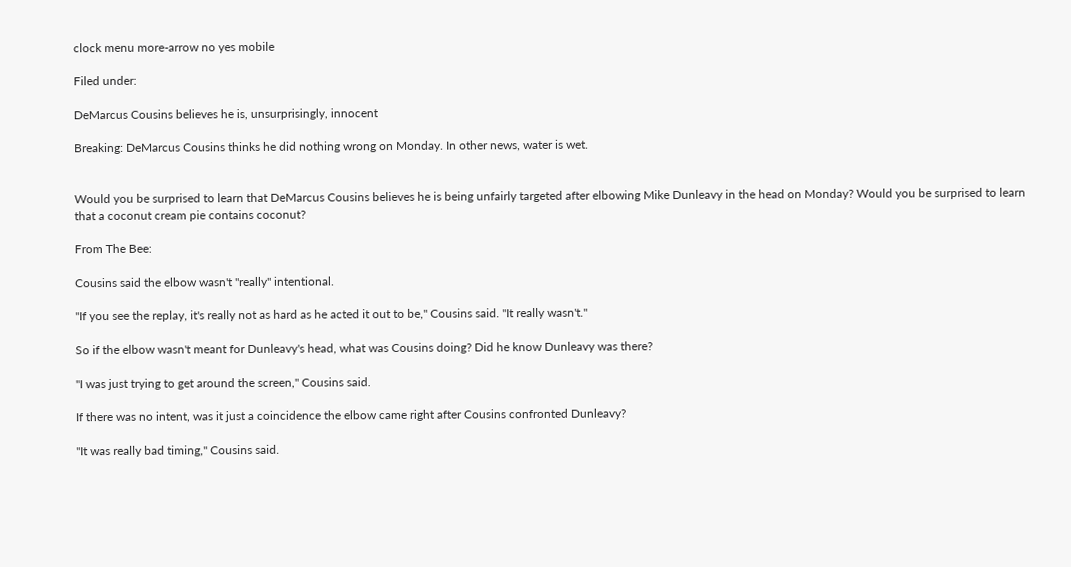clock menu more-arrow no yes mobile

Filed under:

DeMarcus Cousins believes he is, unsurprisingly, innocent

Breaking: DeMarcus Cousins thinks he did nothing wrong on Monday. In other news, water is wet.


Would you be surprised to learn that DeMarcus Cousins believes he is being unfairly targeted after elbowing Mike Dunleavy in the head on Monday? Would you be surprised to learn that a coconut cream pie contains coconut?

From The Bee:

Cousins said the elbow wasn't "really" intentional.

"If you see the replay, it's really not as hard as he acted it out to be," Cousins said. "It really wasn't."

So if the elbow wasn't meant for Dunleavy's head, what was Cousins doing? Did he know Dunleavy was there?

"I was just trying to get around the screen," Cousins said.

If there was no intent, was it just a coincidence the elbow came right after Cousins confronted Dunleavy?

"It was really bad timing," Cousins said.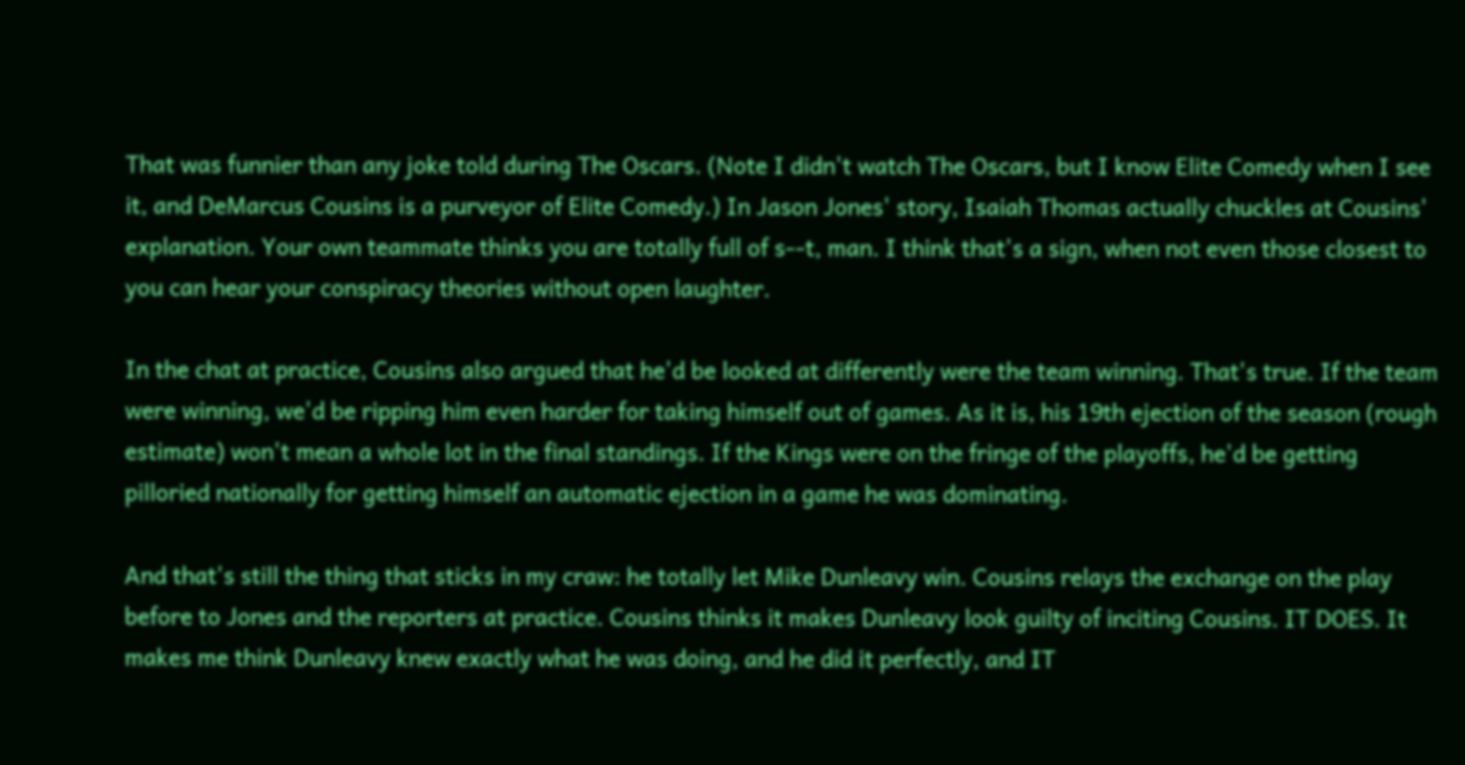That was funnier than any joke told during The Oscars. (Note I didn't watch The Oscars, but I know Elite Comedy when I see it, and DeMarcus Cousins is a purveyor of Elite Comedy.) In Jason Jones' story, Isaiah Thomas actually chuckles at Cousins' explanation. Your own teammate thinks you are totally full of s--t, man. I think that's a sign, when not even those closest to you can hear your conspiracy theories without open laughter.

In the chat at practice, Cousins also argued that he'd be looked at differently were the team winning. That's true. If the team were winning, we'd be ripping him even harder for taking himself out of games. As it is, his 19th ejection of the season (rough estimate) won't mean a whole lot in the final standings. If the Kings were on the fringe of the playoffs, he'd be getting pilloried nationally for getting himself an automatic ejection in a game he was dominating.

And that's still the thing that sticks in my craw: he totally let Mike Dunleavy win. Cousins relays the exchange on the play before to Jones and the reporters at practice. Cousins thinks it makes Dunleavy look guilty of inciting Cousins. IT DOES. It makes me think Dunleavy knew exactly what he was doing, and he did it perfectly, and IT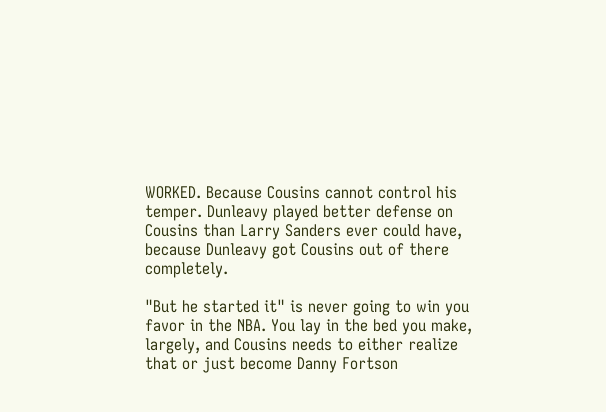WORKED. Because Cousins cannot control his temper. Dunleavy played better defense on Cousins than Larry Sanders ever could have, because Dunleavy got Cousins out of there completely.

"But he started it" is never going to win you favor in the NBA. You lay in the bed you make, largely, and Cousins needs to either realize that or just become Danny Fortson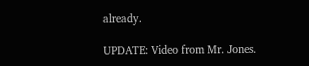already.

UPDATE: Video from Mr. Jones.